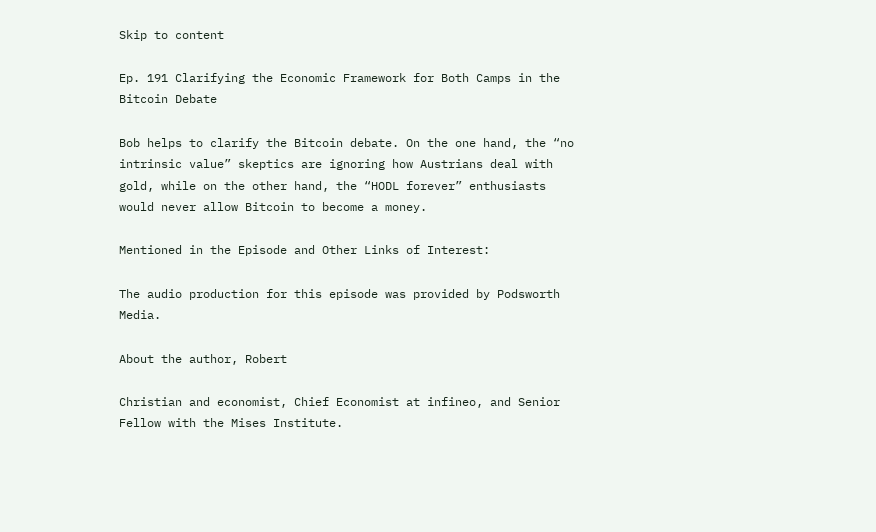Skip to content

Ep. 191 Clarifying the Economic Framework for Both Camps in the Bitcoin Debate

Bob helps to clarify the Bitcoin debate. On the one hand, the “no intrinsic value” skeptics are ignoring how Austrians deal with gold, while on the other hand, the “HODL forever” enthusiasts would never allow Bitcoin to become a money.

Mentioned in the Episode and Other Links of Interest:

The audio production for this episode was provided by Podsworth Media.

About the author, Robert

Christian and economist, Chief Economist at infineo, and Senior Fellow with the Mises Institute.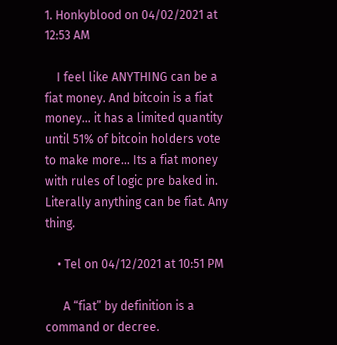1. Honkyblood on 04/02/2021 at 12:53 AM

    I feel like ANYTHING can be a fiat money. And bitcoin is a fiat money… it has a limited quantity until 51% of bitcoin holders vote to make more… Its a fiat money with rules of logic pre baked in. Literally anything can be fiat. Any thing.

    • Tel on 04/12/2021 at 10:51 PM

      A “fiat” by definition is a command or decree.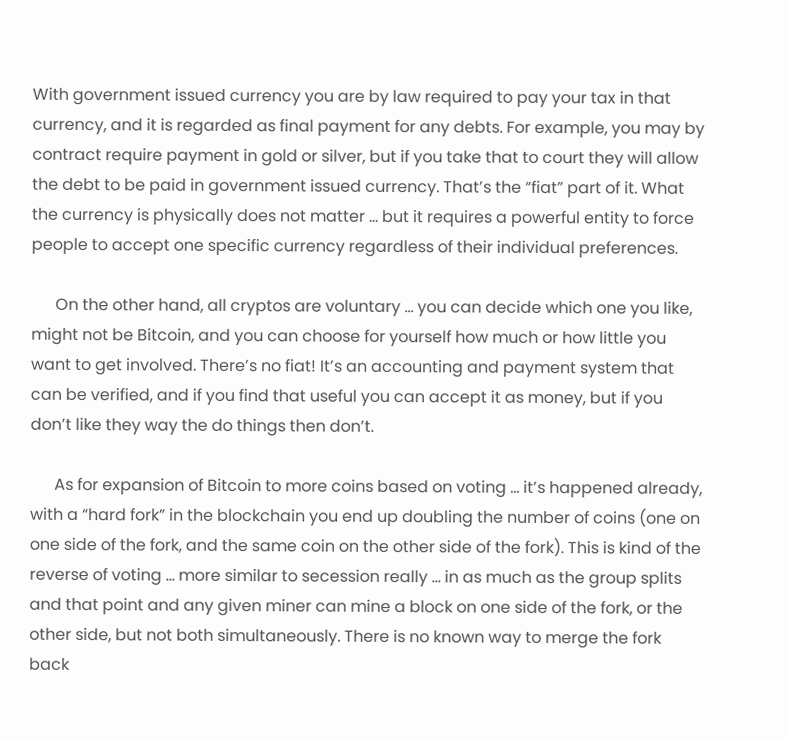With government issued currency you are by law required to pay your tax in that currency, and it is regarded as final payment for any debts. For example, you may by contract require payment in gold or silver, but if you take that to court they will allow the debt to be paid in government issued currency. That’s the “fiat” part of it. What the currency is physically does not matter … but it requires a powerful entity to force people to accept one specific currency regardless of their individual preferences.

      On the other hand, all cryptos are voluntary … you can decide which one you like, might not be Bitcoin, and you can choose for yourself how much or how little you want to get involved. There’s no fiat! It’s an accounting and payment system that can be verified, and if you find that useful you can accept it as money, but if you don’t like they way the do things then don’t.

      As for expansion of Bitcoin to more coins based on voting … it’s happened already, with a “hard fork” in the blockchain you end up doubling the number of coins (one on one side of the fork, and the same coin on the other side of the fork). This is kind of the reverse of voting … more similar to secession really … in as much as the group splits and that point and any given miner can mine a block on one side of the fork, or the other side, but not both simultaneously. There is no known way to merge the fork back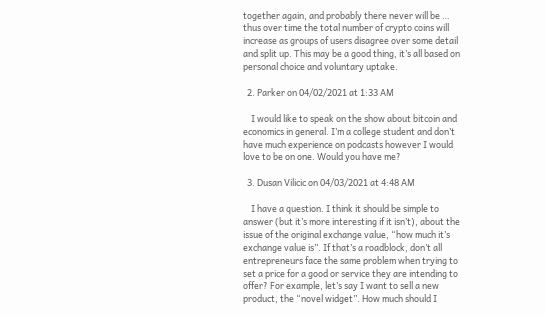together again, and probably there never will be … thus over time the total number of crypto coins will increase as groups of users disagree over some detail and split up. This may be a good thing, it’s all based on personal choice and voluntary uptake.

  2. Parker on 04/02/2021 at 1:33 AM

    I would like to speak on the show about bitcoin and economics in general. I’m a college student and don’t have much experience on podcasts however I would love to be on one. Would you have me?

  3. Dusan Vilicic on 04/03/2021 at 4:48 AM

    I have a question. I think it should be simple to answer (but it’s more interesting if it isn’t), about the issue of the original exchange value, “how much it’s exchange value is”. If that’s a roadblock, don’t all entrepreneurs face the same problem when trying to set a price for a good or service they are intending to offer? For example, let’s say I want to sell a new product, the “novel widget”. How much should I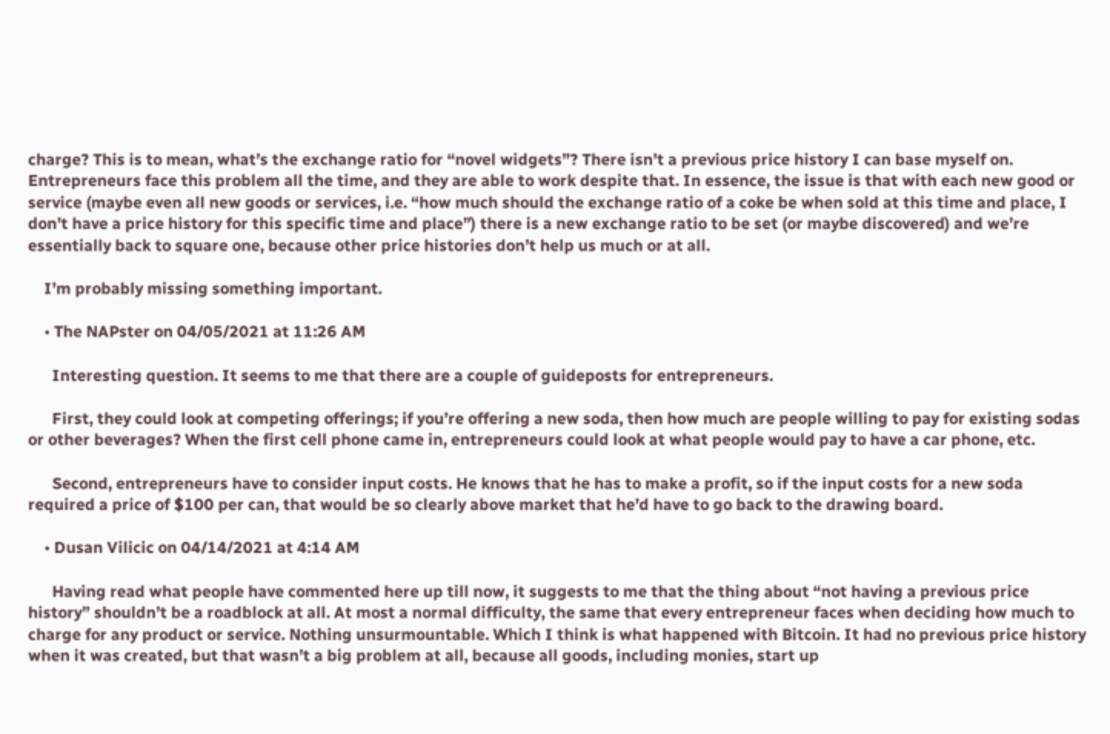charge? This is to mean, what’s the exchange ratio for “novel widgets”? There isn’t a previous price history I can base myself on. Entrepreneurs face this problem all the time, and they are able to work despite that. In essence, the issue is that with each new good or service (maybe even all new goods or services, i.e. “how much should the exchange ratio of a coke be when sold at this time and place, I don’t have a price history for this specific time and place”) there is a new exchange ratio to be set (or maybe discovered) and we’re essentially back to square one, because other price histories don’t help us much or at all.

    I’m probably missing something important.

    • The NAPster on 04/05/2021 at 11:26 AM

      Interesting question. It seems to me that there are a couple of guideposts for entrepreneurs.

      First, they could look at competing offerings; if you’re offering a new soda, then how much are people willing to pay for existing sodas or other beverages? When the first cell phone came in, entrepreneurs could look at what people would pay to have a car phone, etc.

      Second, entrepreneurs have to consider input costs. He knows that he has to make a profit, so if the input costs for a new soda required a price of $100 per can, that would be so clearly above market that he’d have to go back to the drawing board.

    • Dusan Vilicic on 04/14/2021 at 4:14 AM

      Having read what people have commented here up till now, it suggests to me that the thing about “not having a previous price history” shouldn’t be a roadblock at all. At most a normal difficulty, the same that every entrepreneur faces when deciding how much to charge for any product or service. Nothing unsurmountable. Which I think is what happened with Bitcoin. It had no previous price history when it was created, but that wasn’t a big problem at all, because all goods, including monies, start up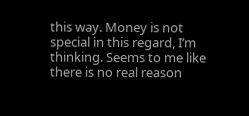this way. Money is not special in this regard, I’m thinking. Seems to me like there is no real reason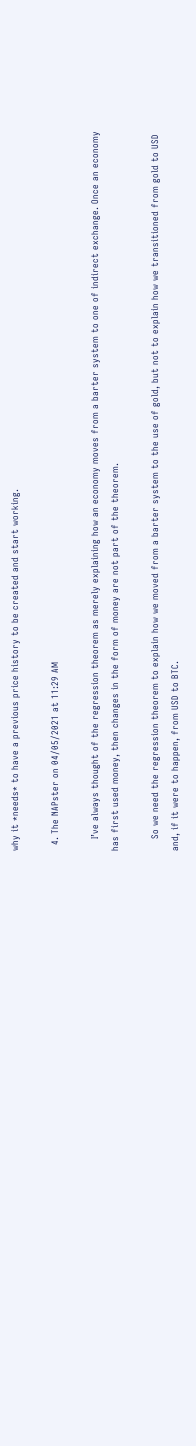why it *needs* to have a previous price history to be created and start working.

  4. The NAPster on 04/05/2021 at 11:29 AM

    I’ve always thought of the regression theorem as merely explaining how an economy moves from a barter system to one of indirect exchange. Once an economy has first used money, then changes in the form of money are not part of the theorem.

    So we need the regression theorem to explain how we moved from a barter system to the use of gold, but not to explain how we transitioned from gold to USD and, if it were to happen, from USD to BTC.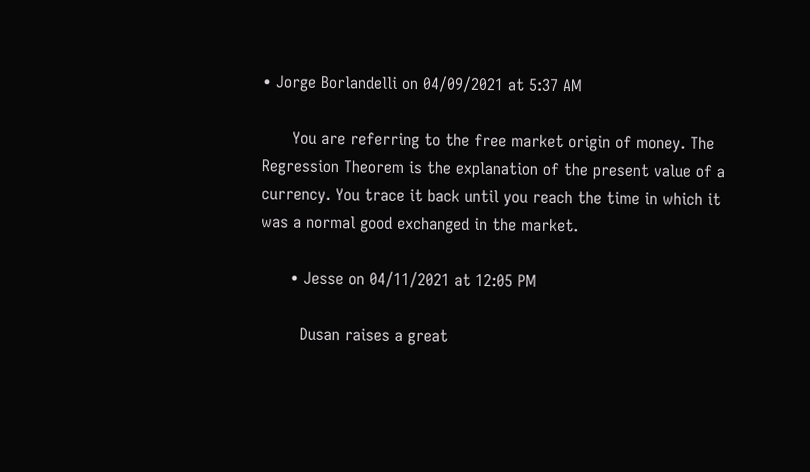• Jorge Borlandelli on 04/09/2021 at 5:37 AM

      You are referring to the free market origin of money. The Regression Theorem is the explanation of the present value of a currency. You trace it back until you reach the time in which it was a normal good exchanged in the market.

      • Jesse on 04/11/2021 at 12:05 PM

        Dusan raises a great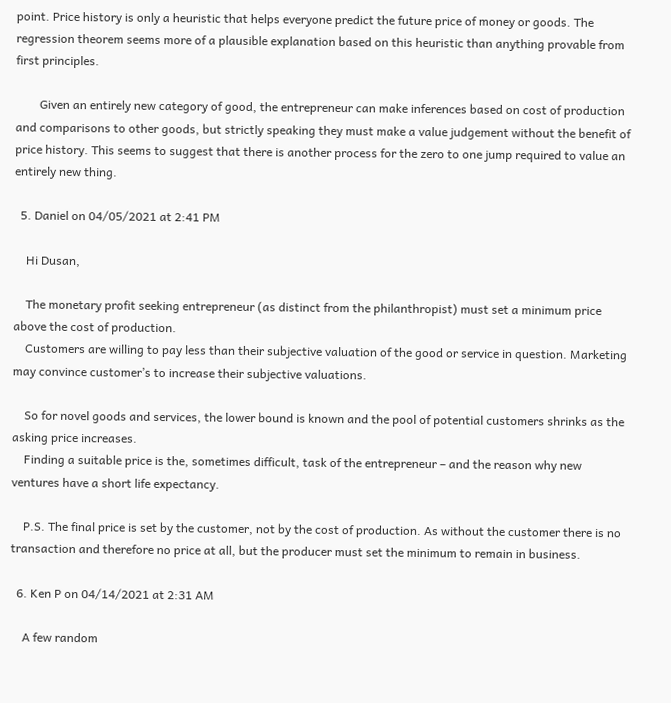point. Price history is only a heuristic that helps everyone predict the future price of money or goods. The regression theorem seems more of a plausible explanation based on this heuristic than anything provable from first principles.

        Given an entirely new category of good, the entrepreneur can make inferences based on cost of production and comparisons to other goods, but strictly speaking they must make a value judgement without the benefit of price history. This seems to suggest that there is another process for the zero to one jump required to value an entirely new thing.

  5. Daniel on 04/05/2021 at 2:41 PM

    Hi Dusan,

    The monetary profit seeking entrepreneur (as distinct from the philanthropist) must set a minimum price above the cost of production.
    Customers are willing to pay less than their subjective valuation of the good or service in question. Marketing may convince customer’s to increase their subjective valuations.

    So for novel goods and services, the lower bound is known and the pool of potential customers shrinks as the asking price increases.
    Finding a suitable price is the, sometimes difficult, task of the entrepreneur – and the reason why new ventures have a short life expectancy.

    P.S. The final price is set by the customer, not by the cost of production. As without the customer there is no transaction and therefore no price at all, but the producer must set the minimum to remain in business.

  6. Ken P on 04/14/2021 at 2:31 AM

    A few random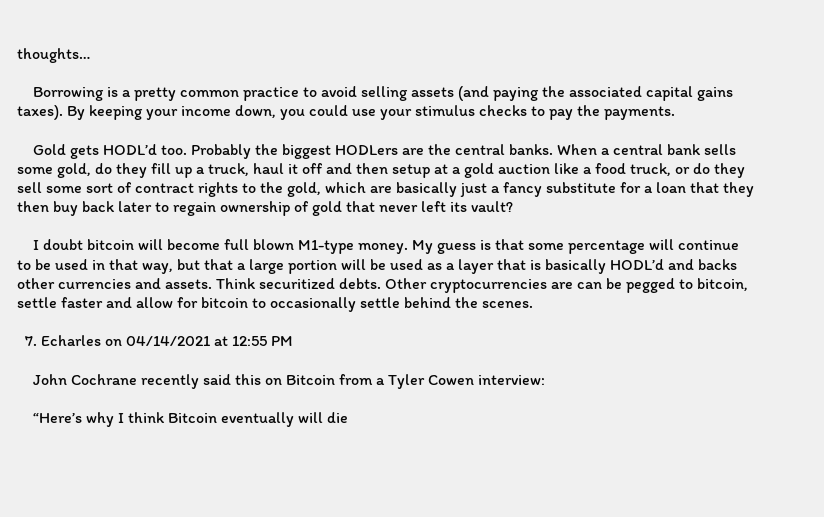thoughts…

    Borrowing is a pretty common practice to avoid selling assets (and paying the associated capital gains taxes). By keeping your income down, you could use your stimulus checks to pay the payments.

    Gold gets HODL’d too. Probably the biggest HODLers are the central banks. When a central bank sells some gold, do they fill up a truck, haul it off and then setup at a gold auction like a food truck, or do they sell some sort of contract rights to the gold, which are basically just a fancy substitute for a loan that they then buy back later to regain ownership of gold that never left its vault?

    I doubt bitcoin will become full blown M1-type money. My guess is that some percentage will continue to be used in that way, but that a large portion will be used as a layer that is basically HODL’d and backs other currencies and assets. Think securitized debts. Other cryptocurrencies are can be pegged to bitcoin, settle faster and allow for bitcoin to occasionally settle behind the scenes.

  7. Echarles on 04/14/2021 at 12:55 PM

    John Cochrane recently said this on Bitcoin from a Tyler Cowen interview:

    “Here’s why I think Bitcoin eventually will die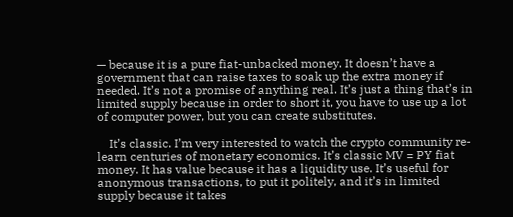— because it is a pure fiat-unbacked money. It doesn’t have a government that can raise taxes to soak up the extra money if needed. It’s not a promise of anything real. It’s just a thing that’s in limited supply because in order to short it, you have to use up a lot of computer power, but you can create substitutes.

    It’s classic. I’m very interested to watch the crypto community re-learn centuries of monetary economics. It’s classic MV = PY fiat money. It has value because it has a liquidity use. It’s useful for anonymous transactions, to put it politely, and it’s in limited supply because it takes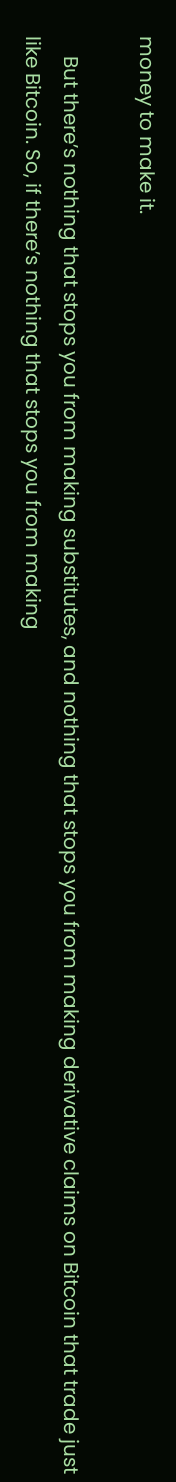money to make it.

    But there’s nothing that stops you from making substitutes, and nothing that stops you from making derivative claims on Bitcoin that trade just like Bitcoin. So, if there’s nothing that stops you from making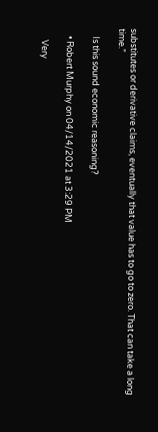substitutes or derivative claims, eventually that value has to go to zero. That can take a long time.”

    Is this sound economic reasoning?

    • Robert Murphy on 04/14/2021 at 3:29 PM

      Very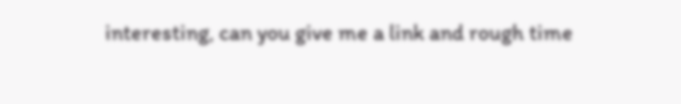interesting, can you give me a link and rough time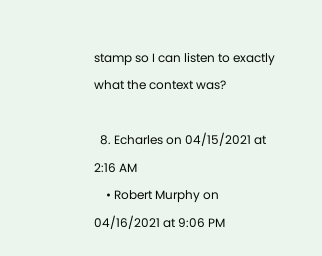stamp so I can listen to exactly what the context was?

  8. Echarles on 04/15/2021 at 2:16 AM
    • Robert Murphy on 04/16/2021 at 9:06 PM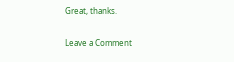Great, thanks.

Leave a Comment